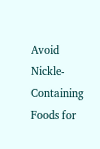Avoid Nickle-Containing Foods for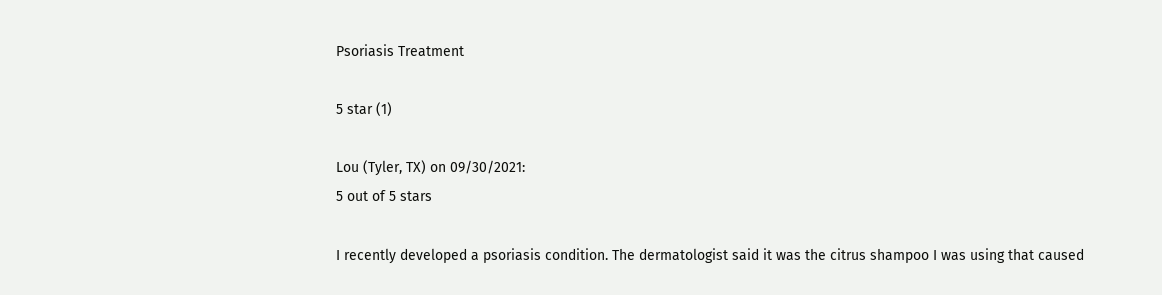Psoriasis Treatment

5 star (1)

Lou (Tyler, TX) on 09/30/2021:
5 out of 5 stars

I recently developed a psoriasis condition. The dermatologist said it was the citrus shampoo I was using that caused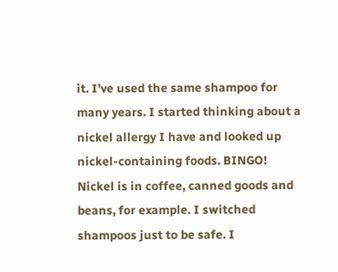it. I’ve used the same shampoo for many years. I started thinking about a nickel allergy I have and looked up nickel-containing foods. BINGO! Nickel is in coffee, canned goods and beans, for example. I switched shampoos just to be safe. I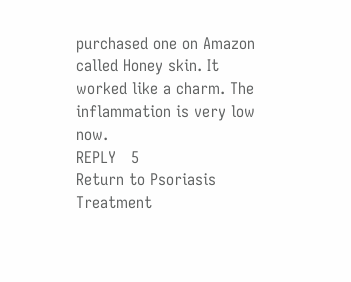purchased one on Amazon called Honey skin. It worked like a charm. The inflammation is very low now.
REPLY   5
Return to Psoriasis Treatment